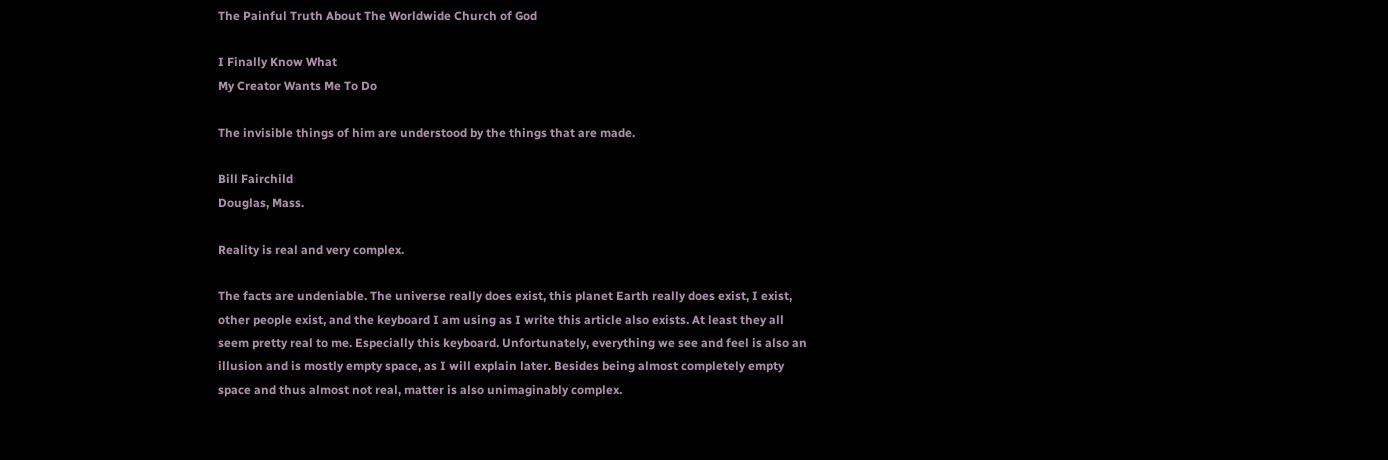The Painful Truth About The Worldwide Church of God

I Finally Know What
My Creator Wants Me To Do

The invisible things of him are understood by the things that are made.

Bill Fairchild
Douglas, Mass.

Reality is real and very complex.

The facts are undeniable. The universe really does exist, this planet Earth really does exist, I exist, other people exist, and the keyboard I am using as I write this article also exists. At least they all seem pretty real to me. Especially this keyboard. Unfortunately, everything we see and feel is also an illusion and is mostly empty space, as I will explain later. Besides being almost completely empty space and thus almost not real, matter is also unimaginably complex.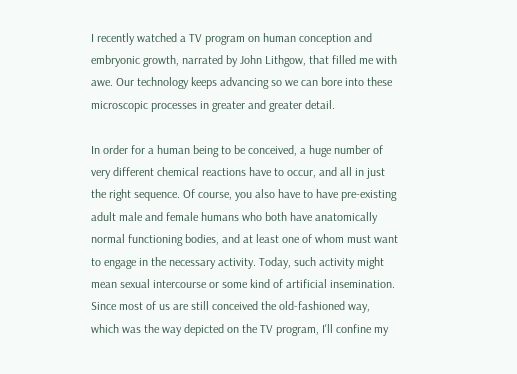I recently watched a TV program on human conception and embryonic growth, narrated by John Lithgow, that filled me with awe. Our technology keeps advancing so we can bore into these microscopic processes in greater and greater detail.

In order for a human being to be conceived, a huge number of very different chemical reactions have to occur, and all in just the right sequence. Of course, you also have to have pre-existing adult male and female humans who both have anatomically normal functioning bodies, and at least one of whom must want to engage in the necessary activity. Today, such activity might mean sexual intercourse or some kind of artificial insemination. Since most of us are still conceived the old-fashioned way, which was the way depicted on the TV program, I'll confine my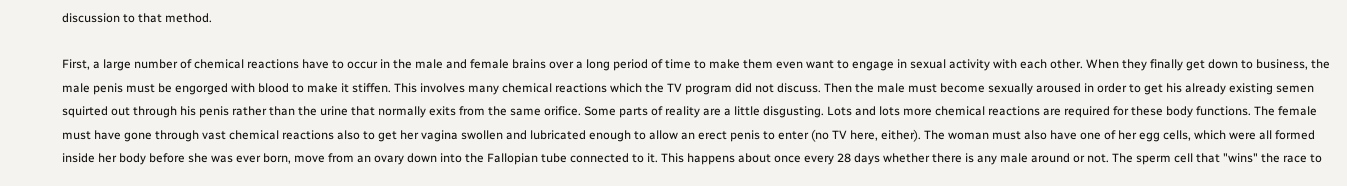discussion to that method.

First, a large number of chemical reactions have to occur in the male and female brains over a long period of time to make them even want to engage in sexual activity with each other. When they finally get down to business, the male penis must be engorged with blood to make it stiffen. This involves many chemical reactions which the TV program did not discuss. Then the male must become sexually aroused in order to get his already existing semen squirted out through his penis rather than the urine that normally exits from the same orifice. Some parts of reality are a little disgusting. Lots and lots more chemical reactions are required for these body functions. The female must have gone through vast chemical reactions also to get her vagina swollen and lubricated enough to allow an erect penis to enter (no TV here, either). The woman must also have one of her egg cells, which were all formed inside her body before she was ever born, move from an ovary down into the Fallopian tube connected to it. This happens about once every 28 days whether there is any male around or not. The sperm cell that "wins" the race to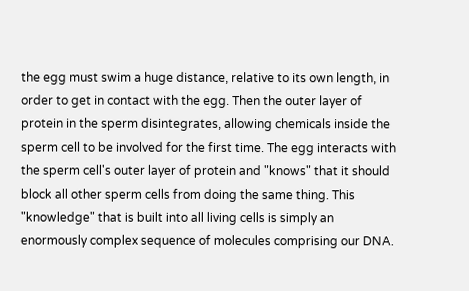the egg must swim a huge distance, relative to its own length, in order to get in contact with the egg. Then the outer layer of protein in the sperm disintegrates, allowing chemicals inside the sperm cell to be involved for the first time. The egg interacts with the sperm cell's outer layer of protein and "knows" that it should block all other sperm cells from doing the same thing. This "knowledge" that is built into all living cells is simply an enormously complex sequence of molecules comprising our DNA.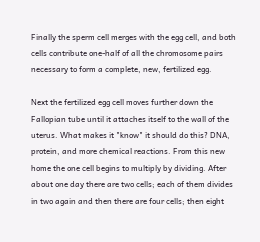Finally the sperm cell merges with the egg cell, and both cells contribute one-half of all the chromosome pairs necessary to form a complete, new, fertilized egg.

Next the fertilized egg cell moves further down the Fallopian tube until it attaches itself to the wall of the uterus. What makes it "know" it should do this? DNA, protein, and more chemical reactions. From this new home the one cell begins to multiply by dividing. After about one day there are two cells; each of them divides in two again and then there are four cells; then eight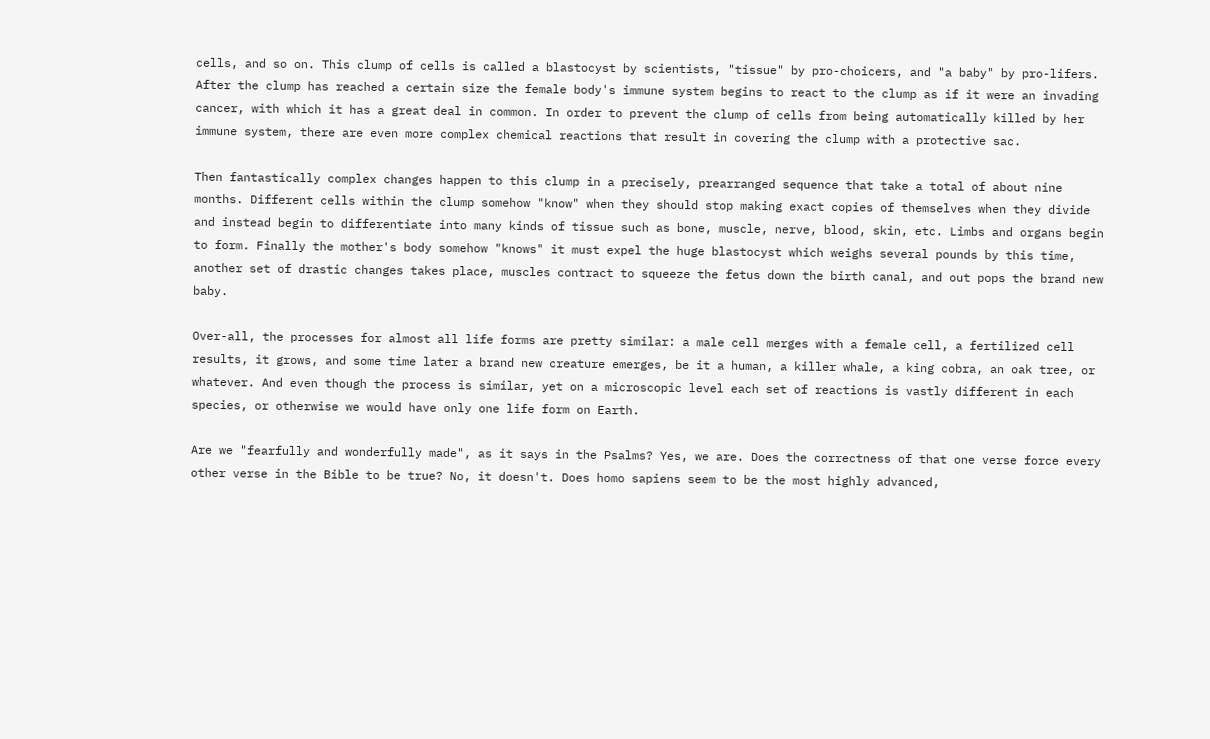cells, and so on. This clump of cells is called a blastocyst by scientists, "tissue" by pro-choicers, and "a baby" by pro-lifers. After the clump has reached a certain size the female body's immune system begins to react to the clump as if it were an invading cancer, with which it has a great deal in common. In order to prevent the clump of cells from being automatically killed by her immune system, there are even more complex chemical reactions that result in covering the clump with a protective sac.

Then fantastically complex changes happen to this clump in a precisely, prearranged sequence that take a total of about nine months. Different cells within the clump somehow "know" when they should stop making exact copies of themselves when they divide and instead begin to differentiate into many kinds of tissue such as bone, muscle, nerve, blood, skin, etc. Limbs and organs begin to form. Finally the mother's body somehow "knows" it must expel the huge blastocyst which weighs several pounds by this time, another set of drastic changes takes place, muscles contract to squeeze the fetus down the birth canal, and out pops the brand new baby.

Over-all, the processes for almost all life forms are pretty similar: a male cell merges with a female cell, a fertilized cell results, it grows, and some time later a brand new creature emerges, be it a human, a killer whale, a king cobra, an oak tree, or whatever. And even though the process is similar, yet on a microscopic level each set of reactions is vastly different in each species, or otherwise we would have only one life form on Earth.

Are we "fearfully and wonderfully made", as it says in the Psalms? Yes, we are. Does the correctness of that one verse force every other verse in the Bible to be true? No, it doesn't. Does homo sapiens seem to be the most highly advanced,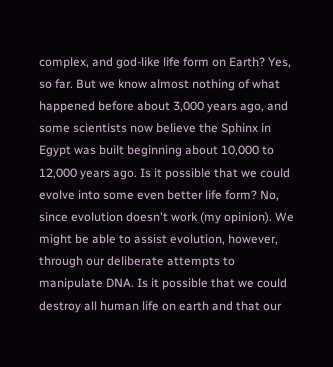complex, and god-like life form on Earth? Yes, so far. But we know almost nothing of what happened before about 3,000 years ago, and some scientists now believe the Sphinx in Egypt was built beginning about 10,000 to 12,000 years ago. Is it possible that we could evolve into some even better life form? No, since evolution doesn't work (my opinion). We might be able to assist evolution, however, through our deliberate attempts to manipulate DNA. Is it possible that we could destroy all human life on earth and that our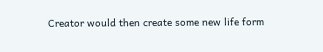Creator would then create some new life form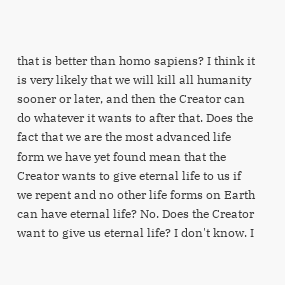that is better than homo sapiens? I think it is very likely that we will kill all humanity sooner or later, and then the Creator can do whatever it wants to after that. Does the fact that we are the most advanced life form we have yet found mean that the Creator wants to give eternal life to us if we repent and no other life forms on Earth can have eternal life? No. Does the Creator want to give us eternal life? I don't know. I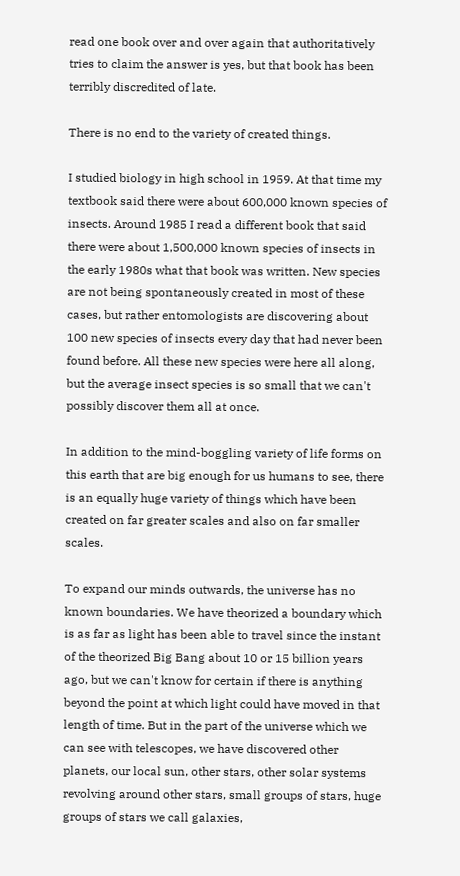read one book over and over again that authoritatively tries to claim the answer is yes, but that book has been terribly discredited of late.

There is no end to the variety of created things.

I studied biology in high school in 1959. At that time my textbook said there were about 600,000 known species of insects. Around 1985 I read a different book that said there were about 1,500,000 known species of insects in the early 1980s what that book was written. New species are not being spontaneously created in most of these cases, but rather entomologists are discovering about 100 new species of insects every day that had never been found before. All these new species were here all along, but the average insect species is so small that we can't possibly discover them all at once.

In addition to the mind-boggling variety of life forms on this earth that are big enough for us humans to see, there is an equally huge variety of things which have been created on far greater scales and also on far smaller scales.

To expand our minds outwards, the universe has no known boundaries. We have theorized a boundary which is as far as light has been able to travel since the instant of the theorized Big Bang about 10 or 15 billion years ago, but we can't know for certain if there is anything beyond the point at which light could have moved in that length of time. But in the part of the universe which we can see with telescopes, we have discovered other planets, our local sun, other stars, other solar systems revolving around other stars, small groups of stars, huge groups of stars we call galaxies,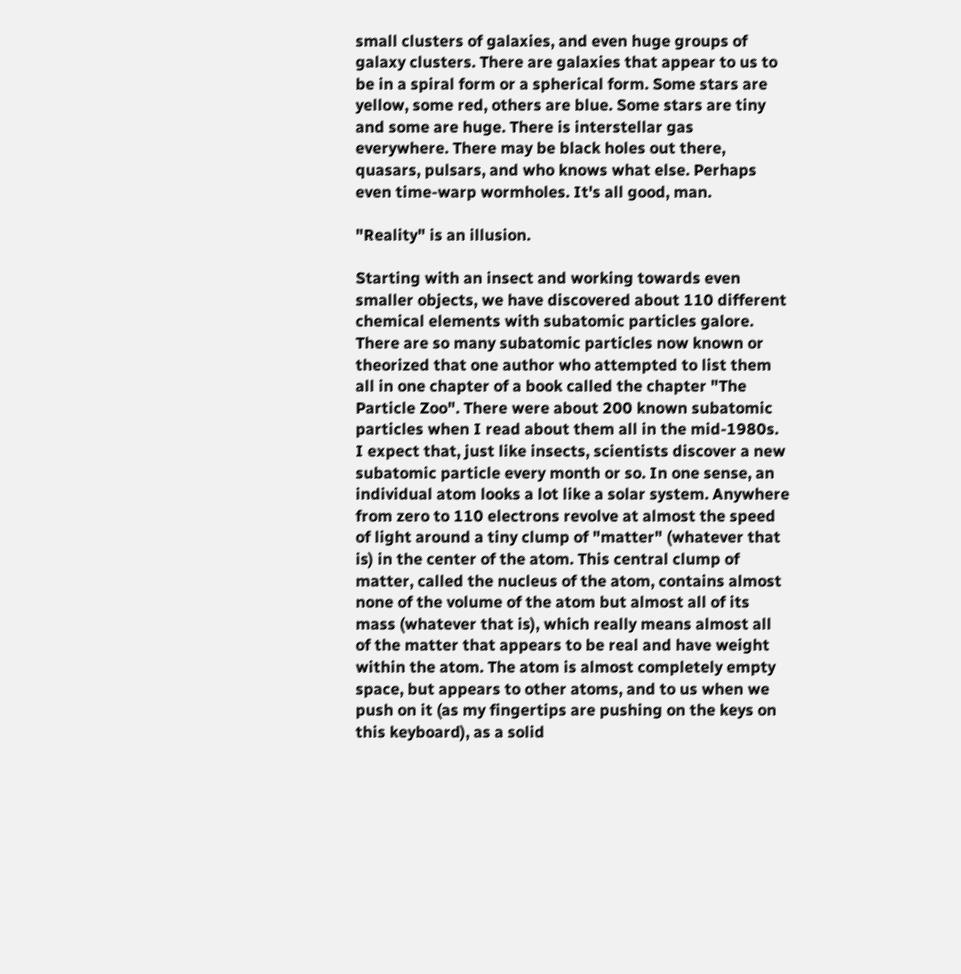small clusters of galaxies, and even huge groups of galaxy clusters. There are galaxies that appear to us to be in a spiral form or a spherical form. Some stars are yellow, some red, others are blue. Some stars are tiny and some are huge. There is interstellar gas everywhere. There may be black holes out there, quasars, pulsars, and who knows what else. Perhaps even time-warp wormholes. It's all good, man.

"Reality" is an illusion.

Starting with an insect and working towards even smaller objects, we have discovered about 110 different chemical elements with subatomic particles galore. There are so many subatomic particles now known or theorized that one author who attempted to list them all in one chapter of a book called the chapter "The Particle Zoo". There were about 200 known subatomic particles when I read about them all in the mid-1980s. I expect that, just like insects, scientists discover a new subatomic particle every month or so. In one sense, an individual atom looks a lot like a solar system. Anywhere from zero to 110 electrons revolve at almost the speed of light around a tiny clump of "matter" (whatever that is) in the center of the atom. This central clump of matter, called the nucleus of the atom, contains almost none of the volume of the atom but almost all of its mass (whatever that is), which really means almost all of the matter that appears to be real and have weight within the atom. The atom is almost completely empty space, but appears to other atoms, and to us when we push on it (as my fingertips are pushing on the keys on this keyboard), as a solid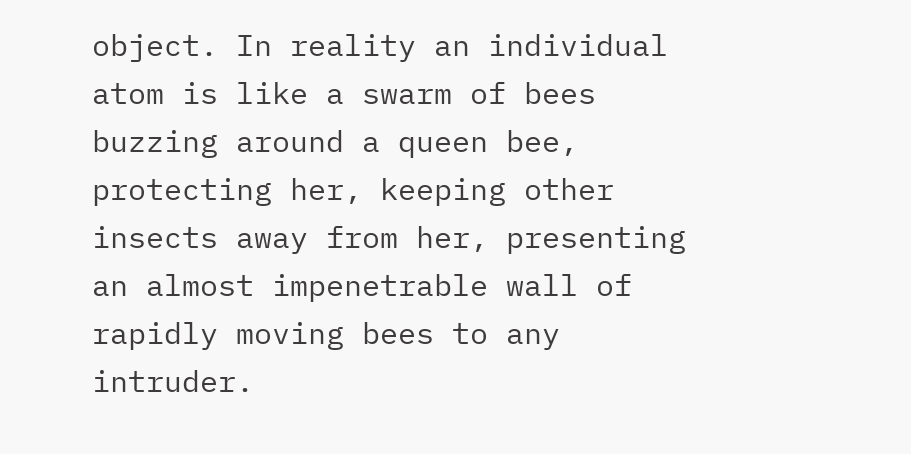object. In reality an individual atom is like a swarm of bees buzzing around a queen bee, protecting her, keeping other insects away from her, presenting an almost impenetrable wall of rapidly moving bees to any intruder.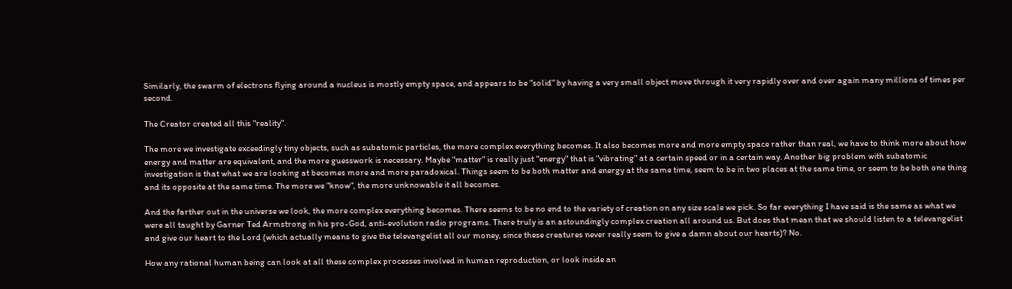Similarly, the swarm of electrons flying around a nucleus is mostly empty space, and appears to be "solid" by having a very small object move through it very rapidly over and over again many millions of times per second.

The Creator created all this "reality".

The more we investigate exceedingly tiny objects, such as subatomic particles, the more complex everything becomes. It also becomes more and more empty space rather than real, we have to think more about how energy and matter are equivalent, and the more guesswork is necessary. Maybe "matter" is really just "energy" that is "vibrating" at a certain speed or in a certain way. Another big problem with subatomic investigation is that what we are looking at becomes more and more paradoxical. Things seem to be both matter and energy at the same time, seem to be in two places at the same time, or seem to be both one thing and its opposite at the same time. The more we "know", the more unknowable it all becomes.

And the farther out in the universe we look, the more complex everything becomes. There seems to be no end to the variety of creation on any size scale we pick. So far everything I have said is the same as what we were all taught by Garner Ted Armstrong in his pro-God, anti-evolution radio programs. There truly is an astoundingly complex creation all around us. But does that mean that we should listen to a televangelist and give our heart to the Lord (which actually means to give the televangelist all our money, since these creatures never really seem to give a damn about our hearts)? No.

How any rational human being can look at all these complex processes involved in human reproduction, or look inside an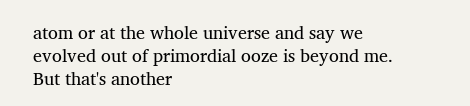atom or at the whole universe and say we evolved out of primordial ooze is beyond me. But that's another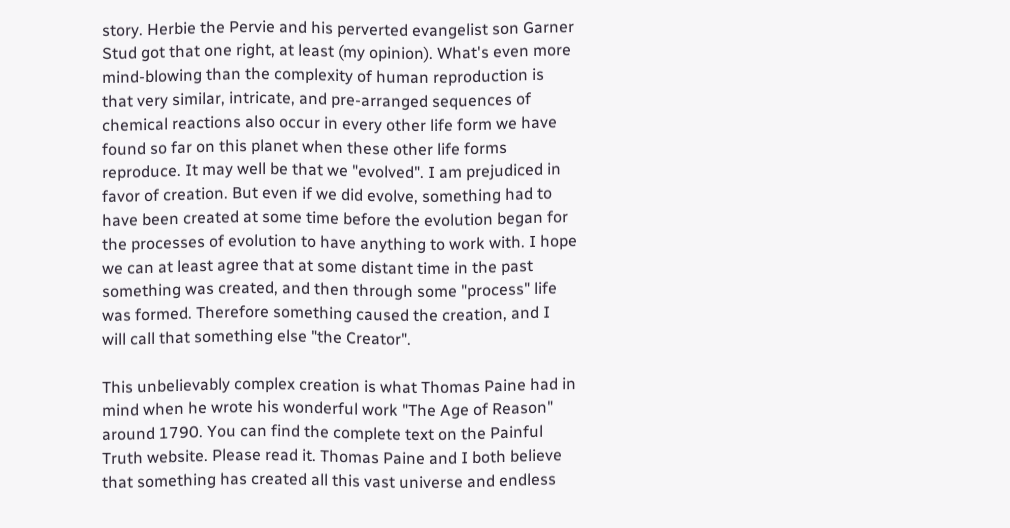story. Herbie the Pervie and his perverted evangelist son Garner Stud got that one right, at least (my opinion). What's even more mind-blowing than the complexity of human reproduction is that very similar, intricate, and pre-arranged sequences of chemical reactions also occur in every other life form we have found so far on this planet when these other life forms reproduce. It may well be that we "evolved". I am prejudiced in favor of creation. But even if we did evolve, something had to have been created at some time before the evolution began for the processes of evolution to have anything to work with. I hope we can at least agree that at some distant time in the past something was created, and then through some "process" life was formed. Therefore something caused the creation, and I will call that something else "the Creator".

This unbelievably complex creation is what Thomas Paine had in mind when he wrote his wonderful work "The Age of Reason" around 1790. You can find the complete text on the Painful Truth website. Please read it. Thomas Paine and I both believe that something has created all this vast universe and endless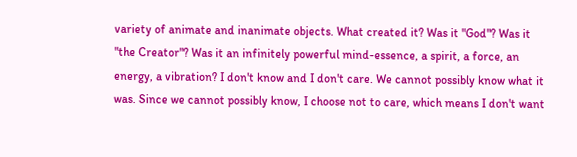variety of animate and inanimate objects. What created it? Was it "God"? Was it "the Creator"? Was it an infinitely powerful mind-essence, a spirit, a force, an energy, a vibration? I don't know and I don't care. We cannot possibly know what it was. Since we cannot possibly know, I choose not to care, which means I don't want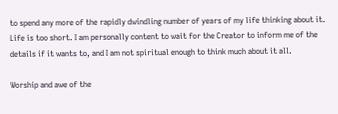to spend any more of the rapidly dwindling number of years of my life thinking about it. Life is too short. I am personally content to wait for the Creator to inform me of the details if it wants to, and I am not spiritual enough to think much about it all.

Worship and awe of the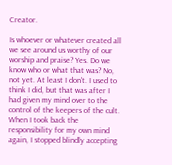Creator.

Is whoever or whatever created all we see around us worthy of our worship and praise? Yes. Do we know who or what that was? No, not yet. At least I don't. I used to think I did, but that was after I had given my mind over to the control of the keepers of the cult. When I took back the responsibility for my own mind again, I stopped blindly accepting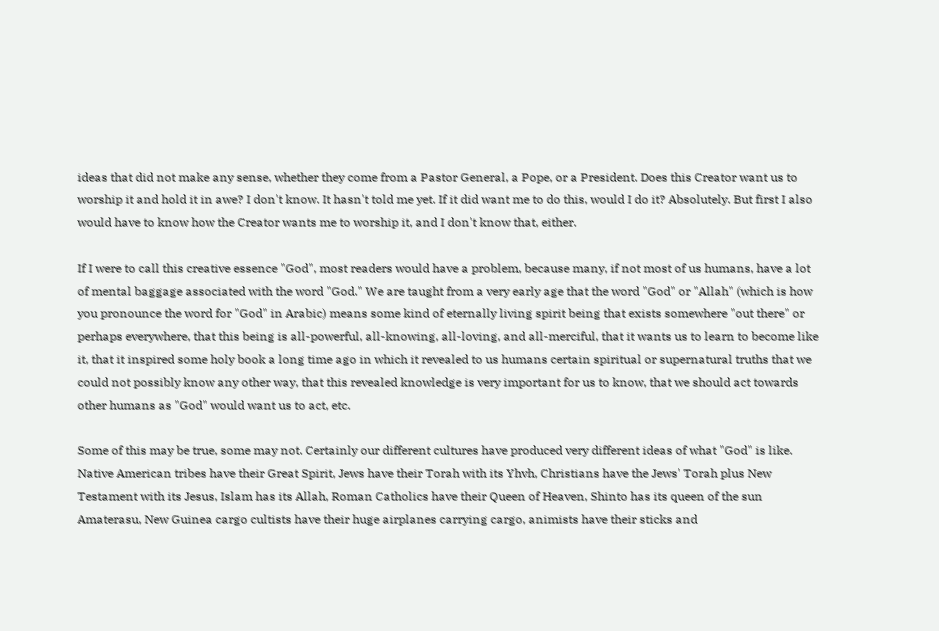ideas that did not make any sense, whether they come from a Pastor General, a Pope, or a President. Does this Creator want us to worship it and hold it in awe? I don't know. It hasn't told me yet. If it did want me to do this, would I do it? Absolutely. But first I also would have to know how the Creator wants me to worship it, and I don't know that, either.

If I were to call this creative essence "God", most readers would have a problem, because many, if not most of us humans, have a lot of mental baggage associated with the word "God." We are taught from a very early age that the word "God" or "Allah" (which is how you pronounce the word for "God" in Arabic) means some kind of eternally living spirit being that exists somewhere "out there" or perhaps everywhere, that this being is all-powerful, all-knowing, all-loving, and all-merciful, that it wants us to learn to become like it, that it inspired some holy book a long time ago in which it revealed to us humans certain spiritual or supernatural truths that we could not possibly know any other way, that this revealed knowledge is very important for us to know, that we should act towards other humans as "God" would want us to act, etc.

Some of this may be true, some may not. Certainly our different cultures have produced very different ideas of what "God" is like. Native American tribes have their Great Spirit, Jews have their Torah with its Yhvh, Christians have the Jews' Torah plus New Testament with its Jesus, Islam has its Allah, Roman Catholics have their Queen of Heaven, Shinto has its queen of the sun Amaterasu, New Guinea cargo cultists have their huge airplanes carrying cargo, animists have their sticks and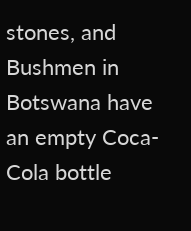stones, and Bushmen in Botswana have an empty Coca-Cola bottle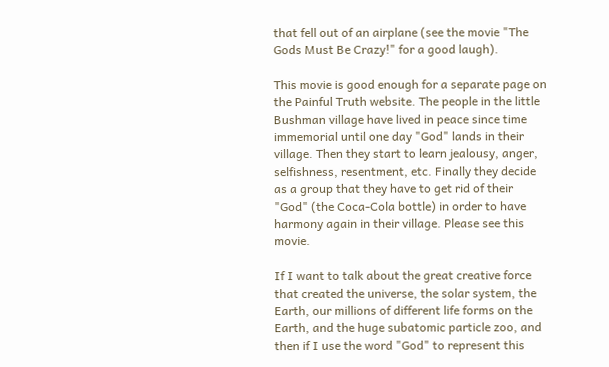that fell out of an airplane (see the movie "The Gods Must Be Crazy!" for a good laugh).

This movie is good enough for a separate page on the Painful Truth website. The people in the little Bushman village have lived in peace since time immemorial until one day "God" lands in their village. Then they start to learn jealousy, anger, selfishness, resentment, etc. Finally they decide as a group that they have to get rid of their "God" (the Coca-Cola bottle) in order to have harmony again in their village. Please see this movie.

If I want to talk about the great creative force that created the universe, the solar system, the Earth, our millions of different life forms on the Earth, and the huge subatomic particle zoo, and then if I use the word "God" to represent this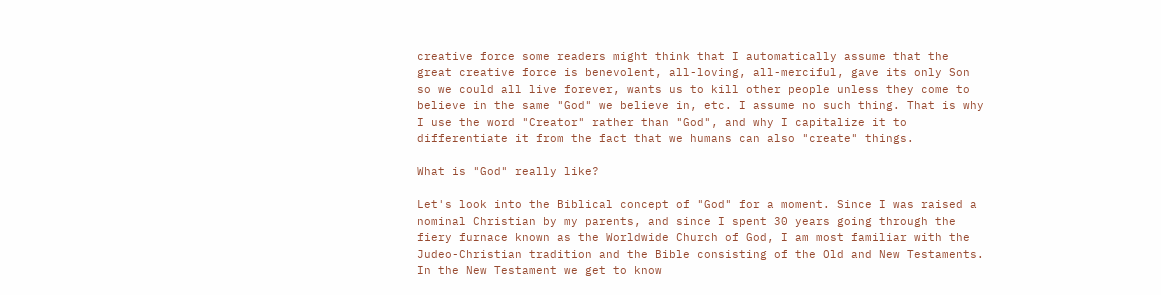creative force some readers might think that I automatically assume that the great creative force is benevolent, all-loving, all-merciful, gave its only Son so we could all live forever, wants us to kill other people unless they come to believe in the same "God" we believe in, etc. I assume no such thing. That is why I use the word "Creator" rather than "God", and why I capitalize it to differentiate it from the fact that we humans can also "create" things.

What is "God" really like?

Let's look into the Biblical concept of "God" for a moment. Since I was raised a nominal Christian by my parents, and since I spent 30 years going through the fiery furnace known as the Worldwide Church of God, I am most familiar with the Judeo-Christian tradition and the Bible consisting of the Old and New Testaments. In the New Testament we get to know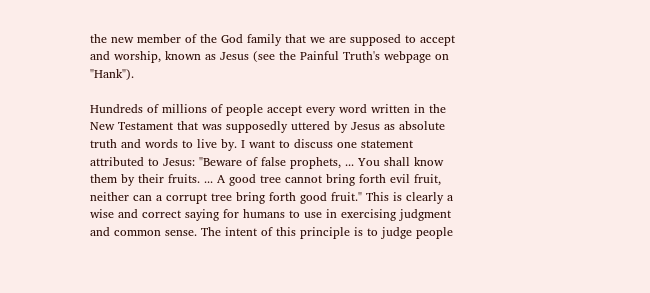the new member of the God family that we are supposed to accept and worship, known as Jesus (see the Painful Truth's webpage on "Hank").

Hundreds of millions of people accept every word written in the New Testament that was supposedly uttered by Jesus as absolute truth and words to live by. I want to discuss one statement attributed to Jesus: "Beware of false prophets, ... You shall know them by their fruits. ... A good tree cannot bring forth evil fruit, neither can a corrupt tree bring forth good fruit." This is clearly a wise and correct saying for humans to use in exercising judgment and common sense. The intent of this principle is to judge people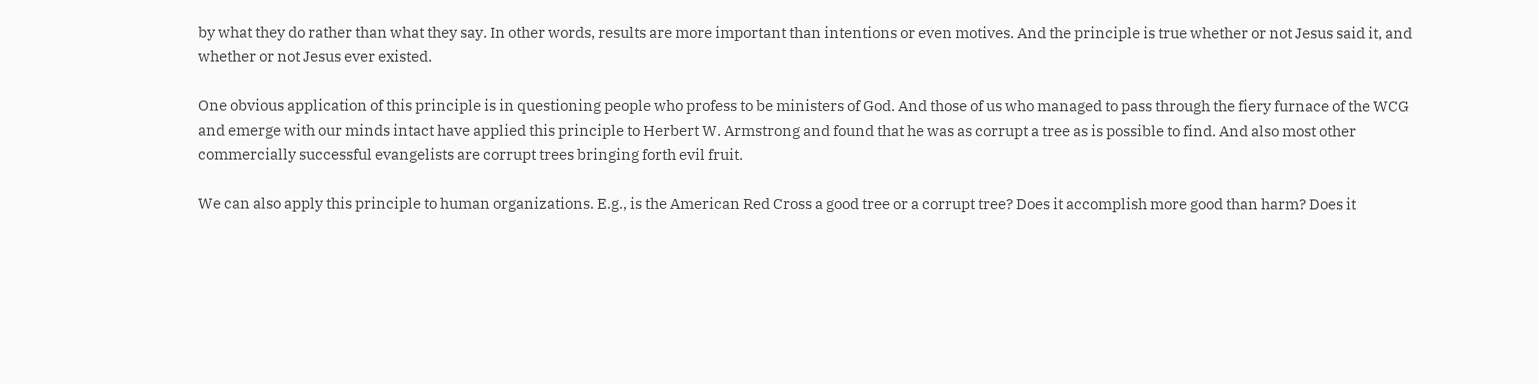by what they do rather than what they say. In other words, results are more important than intentions or even motives. And the principle is true whether or not Jesus said it, and whether or not Jesus ever existed.

One obvious application of this principle is in questioning people who profess to be ministers of God. And those of us who managed to pass through the fiery furnace of the WCG and emerge with our minds intact have applied this principle to Herbert W. Armstrong and found that he was as corrupt a tree as is possible to find. And also most other commercially successful evangelists are corrupt trees bringing forth evil fruit.

We can also apply this principle to human organizations. E.g., is the American Red Cross a good tree or a corrupt tree? Does it accomplish more good than harm? Does it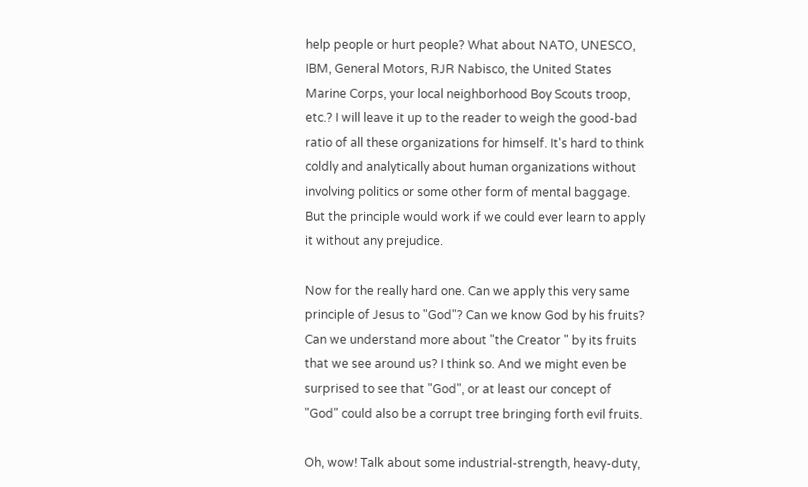help people or hurt people? What about NATO, UNESCO, IBM, General Motors, RJR Nabisco, the United States Marine Corps, your local neighborhood Boy Scouts troop, etc.? I will leave it up to the reader to weigh the good-bad ratio of all these organizations for himself. It's hard to think coldly and analytically about human organizations without involving politics or some other form of mental baggage. But the principle would work if we could ever learn to apply it without any prejudice.

Now for the really hard one. Can we apply this very same principle of Jesus to "God"? Can we know God by his fruits? Can we understand more about "the Creator " by its fruits that we see around us? I think so. And we might even be surprised to see that "God", or at least our concept of "God" could also be a corrupt tree bringing forth evil fruits.

Oh, wow! Talk about some industrial-strength, heavy-duty,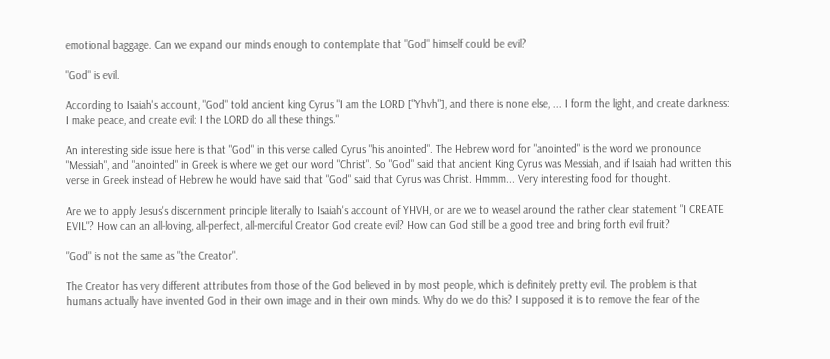emotional baggage. Can we expand our minds enough to contemplate that "God" himself could be evil?

"God" is evil.

According to Isaiah's account, "God" told ancient king Cyrus "I am the LORD ["Yhvh"], and there is none else, ... I form the light, and create darkness: I make peace, and create evil: I the LORD do all these things."

An interesting side issue here is that "God" in this verse called Cyrus "his anointed". The Hebrew word for "anointed" is the word we pronounce "Messiah", and "anointed" in Greek is where we get our word "Christ". So "God" said that ancient King Cyrus was Messiah, and if Isaiah had written this verse in Greek instead of Hebrew he would have said that "God" said that Cyrus was Christ. Hmmm... Very interesting food for thought.

Are we to apply Jesus's discernment principle literally to Isaiah's account of YHVH, or are we to weasel around the rather clear statement "I CREATE EVIL"? How can an all-loving, all-perfect, all-merciful Creator God create evil? How can God still be a good tree and bring forth evil fruit?

"God" is not the same as "the Creator".

The Creator has very different attributes from those of the God believed in by most people, which is definitely pretty evil. The problem is that humans actually have invented God in their own image and in their own minds. Why do we do this? I supposed it is to remove the fear of the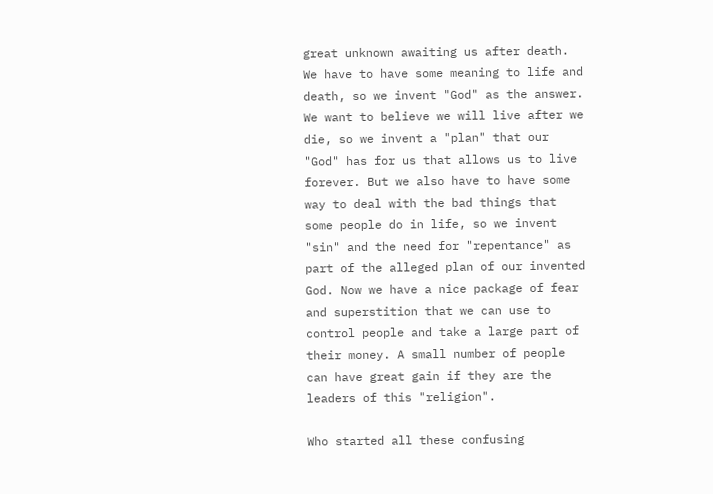great unknown awaiting us after death. We have to have some meaning to life and death, so we invent "God" as the answer. We want to believe we will live after we die, so we invent a "plan" that our "God" has for us that allows us to live forever. But we also have to have some way to deal with the bad things that some people do in life, so we invent "sin" and the need for "repentance" as part of the alleged plan of our invented God. Now we have a nice package of fear and superstition that we can use to control people and take a large part of their money. A small number of people can have great gain if they are the leaders of this "religion".

Who started all these confusing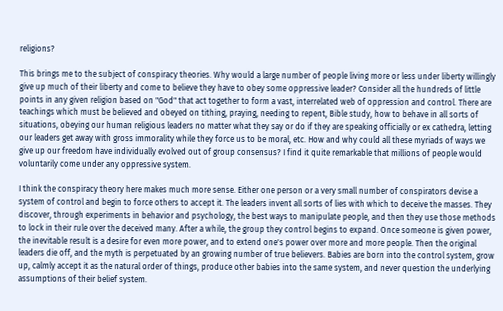religions?

This brings me to the subject of conspiracy theories. Why would a large number of people living more or less under liberty willingly give up much of their liberty and come to believe they have to obey some oppressive leader? Consider all the hundreds of little points in any given religion based on "God" that act together to form a vast, interrelated web of oppression and control. There are teachings which must be believed and obeyed on tithing, praying, needing to repent, Bible study, how to behave in all sorts of situations, obeying our human religious leaders no matter what they say or do if they are speaking officially or ex cathedra, letting our leaders get away with gross immorality while they force us to be moral, etc. How and why could all these myriads of ways we give up our freedom have individually evolved out of group consensus? I find it quite remarkable that millions of people would voluntarily come under any oppressive system.

I think the conspiracy theory here makes much more sense. Either one person or a very small number of conspirators devise a system of control and begin to force others to accept it. The leaders invent all sorts of lies with which to deceive the masses. They discover, through experiments in behavior and psychology, the best ways to manipulate people, and then they use those methods to lock in their rule over the deceived many. After a while, the group they control begins to expand. Once someone is given power, the inevitable result is a desire for even more power, and to extend one's power over more and more people. Then the original leaders die off, and the myth is perpetuated by an growing number of true believers. Babies are born into the control system, grow up, calmly accept it as the natural order of things, produce other babies into the same system, and never question the underlying assumptions of their belief system.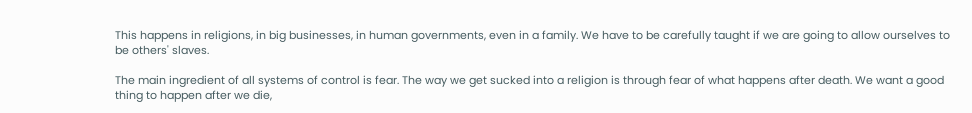This happens in religions, in big businesses, in human governments, even in a family. We have to be carefully taught if we are going to allow ourselves to be others' slaves.

The main ingredient of all systems of control is fear. The way we get sucked into a religion is through fear of what happens after death. We want a good thing to happen after we die,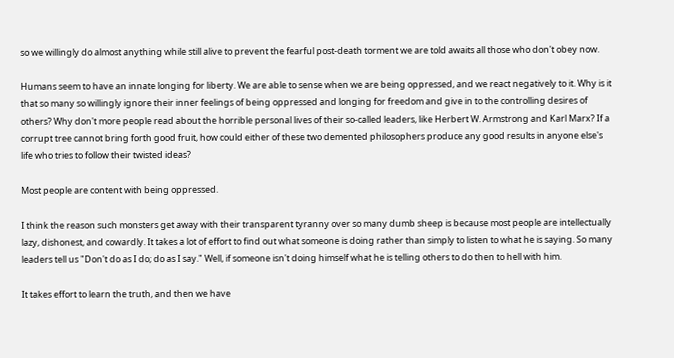so we willingly do almost anything while still alive to prevent the fearful post-death torment we are told awaits all those who don't obey now.

Humans seem to have an innate longing for liberty. We are able to sense when we are being oppressed, and we react negatively to it. Why is it that so many so willingly ignore their inner feelings of being oppressed and longing for freedom and give in to the controlling desires of others? Why don't more people read about the horrible personal lives of their so-called leaders, like Herbert W. Armstrong and Karl Marx? If a corrupt tree cannot bring forth good fruit, how could either of these two demented philosophers produce any good results in anyone else's life who tries to follow their twisted ideas?

Most people are content with being oppressed.

I think the reason such monsters get away with their transparent tyranny over so many dumb sheep is because most people are intellectually lazy, dishonest, and cowardly. It takes a lot of effort to find out what someone is doing rather than simply to listen to what he is saying. So many leaders tell us "Don't do as I do; do as I say." Well, if someone isn't doing himself what he is telling others to do then to hell with him.

It takes effort to learn the truth, and then we have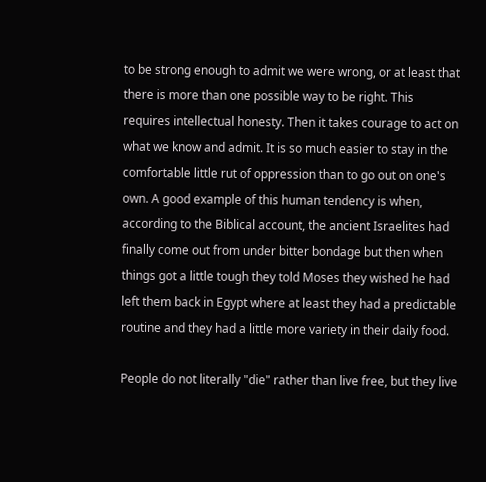to be strong enough to admit we were wrong, or at least that there is more than one possible way to be right. This requires intellectual honesty. Then it takes courage to act on what we know and admit. It is so much easier to stay in the comfortable little rut of oppression than to go out on one's own. A good example of this human tendency is when, according to the Biblical account, the ancient Israelites had finally come out from under bitter bondage but then when things got a little tough they told Moses they wished he had left them back in Egypt where at least they had a predictable routine and they had a little more variety in their daily food.

People do not literally "die" rather than live free, but they live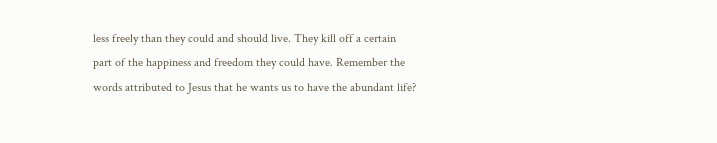less freely than they could and should live. They kill off a certain part of the happiness and freedom they could have. Remember the words attributed to Jesus that he wants us to have the abundant life?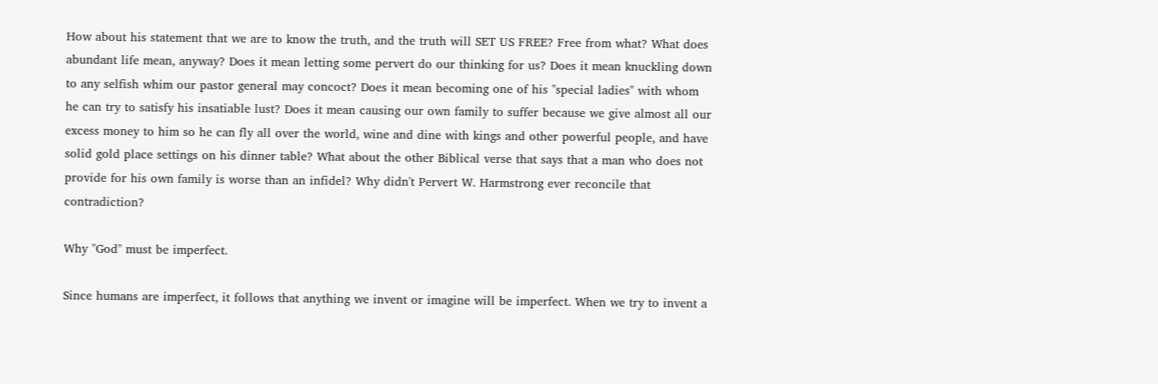How about his statement that we are to know the truth, and the truth will SET US FREE? Free from what? What does abundant life mean, anyway? Does it mean letting some pervert do our thinking for us? Does it mean knuckling down to any selfish whim our pastor general may concoct? Does it mean becoming one of his "special ladies" with whom he can try to satisfy his insatiable lust? Does it mean causing our own family to suffer because we give almost all our excess money to him so he can fly all over the world, wine and dine with kings and other powerful people, and have solid gold place settings on his dinner table? What about the other Biblical verse that says that a man who does not provide for his own family is worse than an infidel? Why didn't Pervert W. Harmstrong ever reconcile that contradiction?

Why "God" must be imperfect.

Since humans are imperfect, it follows that anything we invent or imagine will be imperfect. When we try to invent a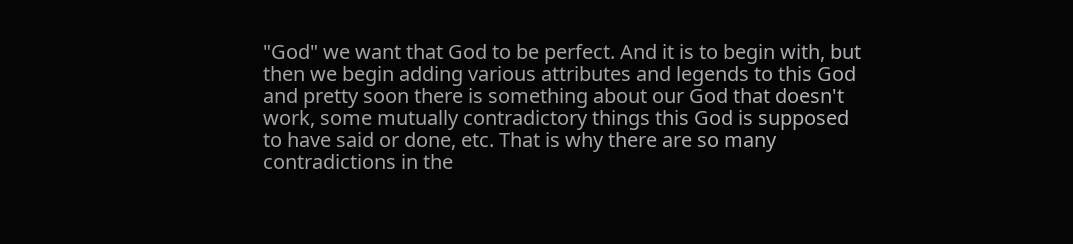"God" we want that God to be perfect. And it is to begin with, but then we begin adding various attributes and legends to this God and pretty soon there is something about our God that doesn't work, some mutually contradictory things this God is supposed to have said or done, etc. That is why there are so many contradictions in the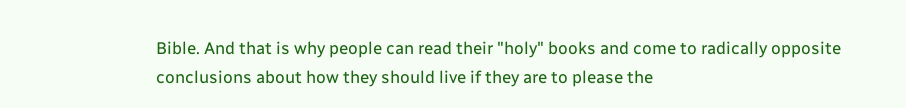Bible. And that is why people can read their "holy" books and come to radically opposite conclusions about how they should live if they are to please the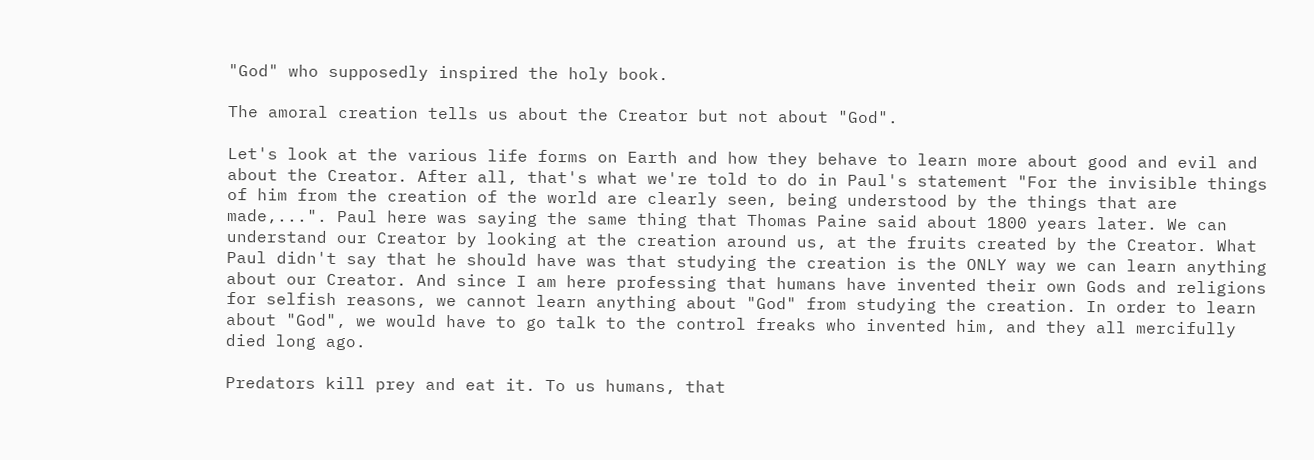"God" who supposedly inspired the holy book.

The amoral creation tells us about the Creator but not about "God".

Let's look at the various life forms on Earth and how they behave to learn more about good and evil and about the Creator. After all, that's what we're told to do in Paul's statement "For the invisible things of him from the creation of the world are clearly seen, being understood by the things that are made,...". Paul here was saying the same thing that Thomas Paine said about 1800 years later. We can understand our Creator by looking at the creation around us, at the fruits created by the Creator. What Paul didn't say that he should have was that studying the creation is the ONLY way we can learn anything about our Creator. And since I am here professing that humans have invented their own Gods and religions for selfish reasons, we cannot learn anything about "God" from studying the creation. In order to learn about "God", we would have to go talk to the control freaks who invented him, and they all mercifully died long ago.

Predators kill prey and eat it. To us humans, that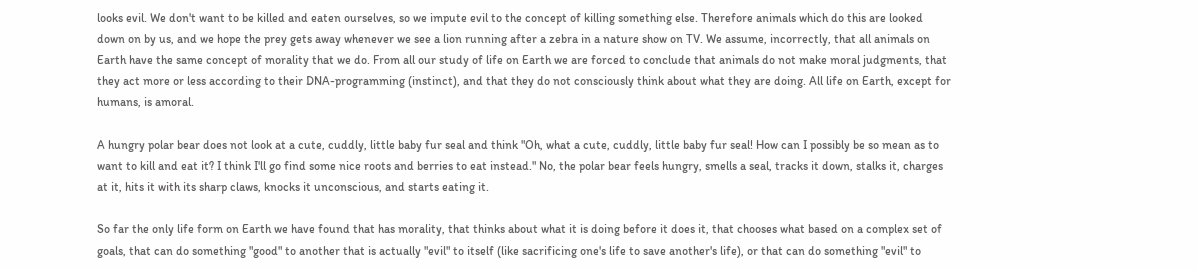looks evil. We don't want to be killed and eaten ourselves, so we impute evil to the concept of killing something else. Therefore animals which do this are looked down on by us, and we hope the prey gets away whenever we see a lion running after a zebra in a nature show on TV. We assume, incorrectly, that all animals on Earth have the same concept of morality that we do. From all our study of life on Earth we are forced to conclude that animals do not make moral judgments, that they act more or less according to their DNA-programming (instinct), and that they do not consciously think about what they are doing. All life on Earth, except for humans, is amoral.

A hungry polar bear does not look at a cute, cuddly, little baby fur seal and think "Oh, what a cute, cuddly, little baby fur seal! How can I possibly be so mean as to want to kill and eat it? I think I'll go find some nice roots and berries to eat instead." No, the polar bear feels hungry, smells a seal, tracks it down, stalks it, charges at it, hits it with its sharp claws, knocks it unconscious, and starts eating it.

So far the only life form on Earth we have found that has morality, that thinks about what it is doing before it does it, that chooses what based on a complex set of goals, that can do something "good" to another that is actually "evil" to itself (like sacrificing one's life to save another's life), or that can do something "evil" to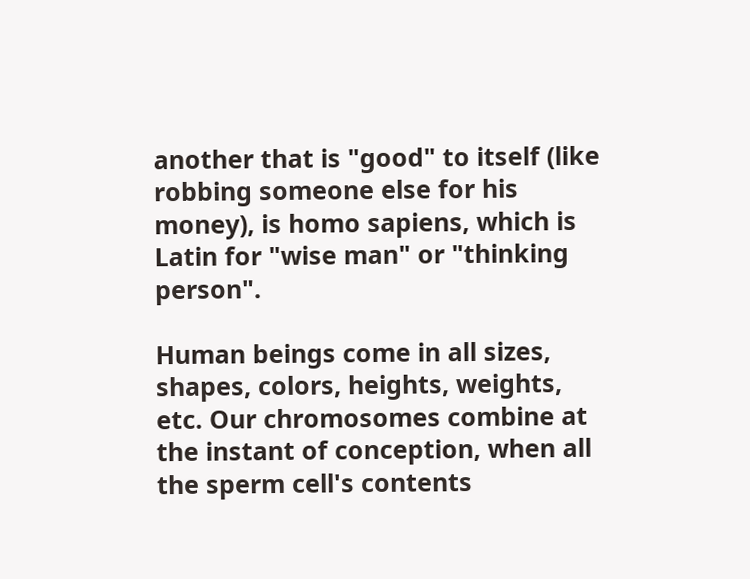another that is "good" to itself (like robbing someone else for his money), is homo sapiens, which is Latin for "wise man" or "thinking person".

Human beings come in all sizes, shapes, colors, heights, weights, etc. Our chromosomes combine at the instant of conception, when all the sperm cell's contents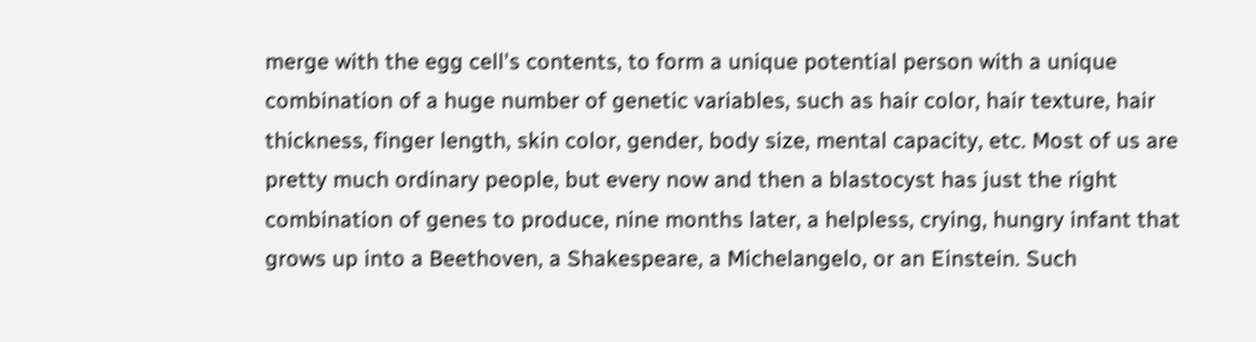merge with the egg cell's contents, to form a unique potential person with a unique combination of a huge number of genetic variables, such as hair color, hair texture, hair thickness, finger length, skin color, gender, body size, mental capacity, etc. Most of us are pretty much ordinary people, but every now and then a blastocyst has just the right combination of genes to produce, nine months later, a helpless, crying, hungry infant that grows up into a Beethoven, a Shakespeare, a Michelangelo, or an Einstein. Such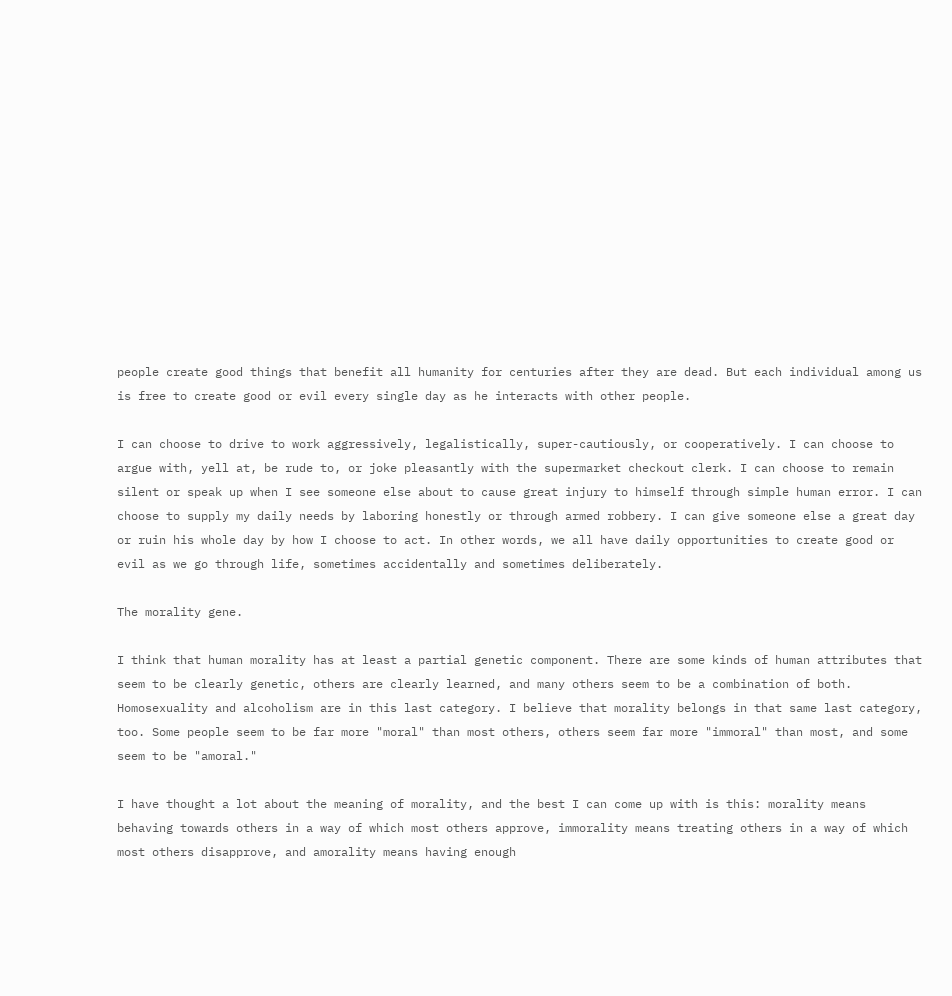people create good things that benefit all humanity for centuries after they are dead. But each individual among us is free to create good or evil every single day as he interacts with other people.

I can choose to drive to work aggressively, legalistically, super-cautiously, or cooperatively. I can choose to argue with, yell at, be rude to, or joke pleasantly with the supermarket checkout clerk. I can choose to remain silent or speak up when I see someone else about to cause great injury to himself through simple human error. I can choose to supply my daily needs by laboring honestly or through armed robbery. I can give someone else a great day or ruin his whole day by how I choose to act. In other words, we all have daily opportunities to create good or evil as we go through life, sometimes accidentally and sometimes deliberately.

The morality gene.

I think that human morality has at least a partial genetic component. There are some kinds of human attributes that seem to be clearly genetic, others are clearly learned, and many others seem to be a combination of both. Homosexuality and alcoholism are in this last category. I believe that morality belongs in that same last category, too. Some people seem to be far more "moral" than most others, others seem far more "immoral" than most, and some seem to be "amoral."

I have thought a lot about the meaning of morality, and the best I can come up with is this: morality means behaving towards others in a way of which most others approve, immorality means treating others in a way of which most others disapprove, and amorality means having enough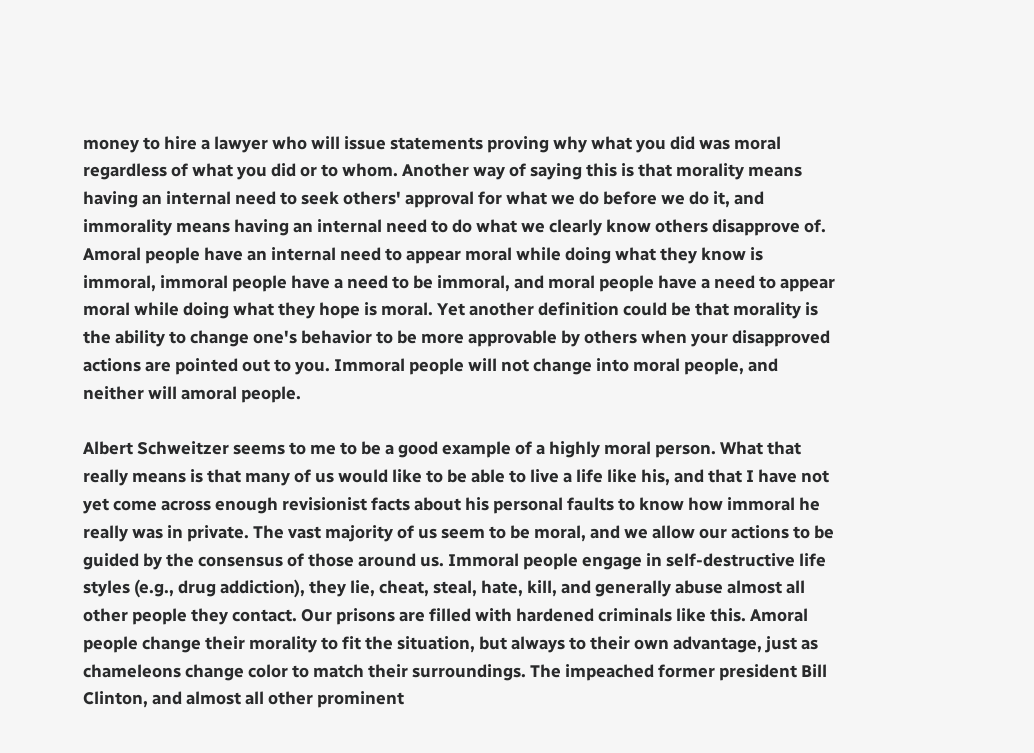money to hire a lawyer who will issue statements proving why what you did was moral regardless of what you did or to whom. Another way of saying this is that morality means having an internal need to seek others' approval for what we do before we do it, and immorality means having an internal need to do what we clearly know others disapprove of. Amoral people have an internal need to appear moral while doing what they know is immoral, immoral people have a need to be immoral, and moral people have a need to appear moral while doing what they hope is moral. Yet another definition could be that morality is the ability to change one's behavior to be more approvable by others when your disapproved actions are pointed out to you. Immoral people will not change into moral people, and neither will amoral people.

Albert Schweitzer seems to me to be a good example of a highly moral person. What that really means is that many of us would like to be able to live a life like his, and that I have not yet come across enough revisionist facts about his personal faults to know how immoral he really was in private. The vast majority of us seem to be moral, and we allow our actions to be guided by the consensus of those around us. Immoral people engage in self-destructive life styles (e.g., drug addiction), they lie, cheat, steal, hate, kill, and generally abuse almost all other people they contact. Our prisons are filled with hardened criminals like this. Amoral people change their morality to fit the situation, but always to their own advantage, just as chameleons change color to match their surroundings. The impeached former president Bill Clinton, and almost all other prominent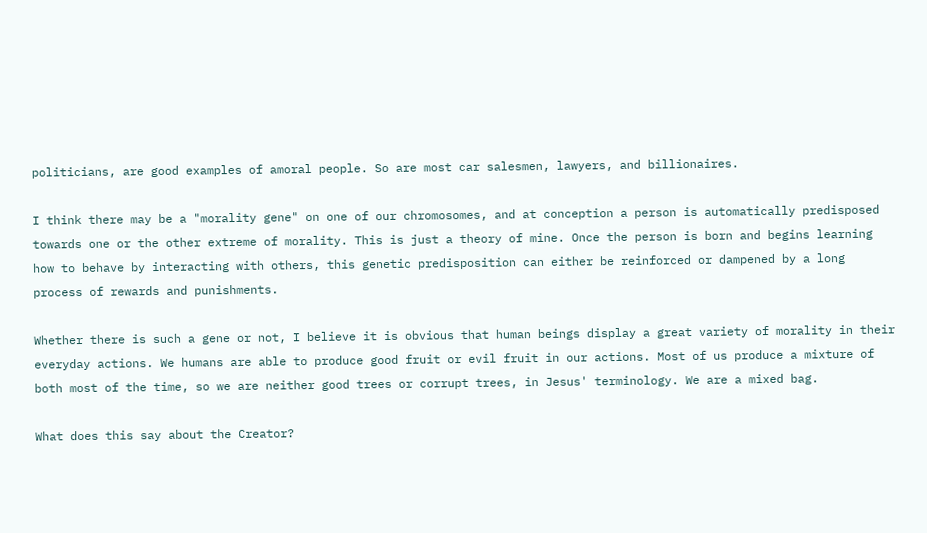politicians, are good examples of amoral people. So are most car salesmen, lawyers, and billionaires.

I think there may be a "morality gene" on one of our chromosomes, and at conception a person is automatically predisposed towards one or the other extreme of morality. This is just a theory of mine. Once the person is born and begins learning how to behave by interacting with others, this genetic predisposition can either be reinforced or dampened by a long process of rewards and punishments.

Whether there is such a gene or not, I believe it is obvious that human beings display a great variety of morality in their everyday actions. We humans are able to produce good fruit or evil fruit in our actions. Most of us produce a mixture of both most of the time, so we are neither good trees or corrupt trees, in Jesus' terminology. We are a mixed bag.

What does this say about the Creator?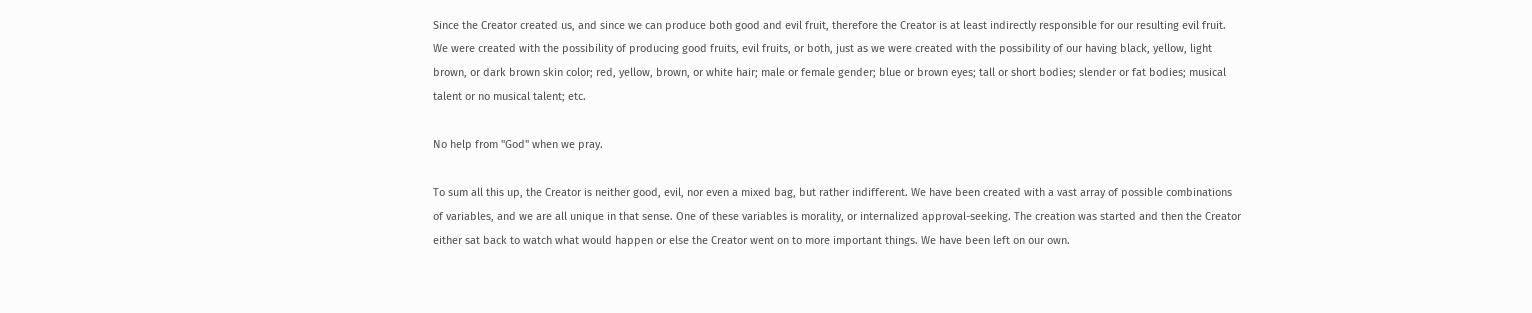Since the Creator created us, and since we can produce both good and evil fruit, therefore the Creator is at least indirectly responsible for our resulting evil fruit. We were created with the possibility of producing good fruits, evil fruits, or both, just as we were created with the possibility of our having black, yellow, light brown, or dark brown skin color; red, yellow, brown, or white hair; male or female gender; blue or brown eyes; tall or short bodies; slender or fat bodies; musical talent or no musical talent; etc.

No help from "God" when we pray.

To sum all this up, the Creator is neither good, evil, nor even a mixed bag, but rather indifferent. We have been created with a vast array of possible combinations of variables, and we are all unique in that sense. One of these variables is morality, or internalized approval-seeking. The creation was started and then the Creator either sat back to watch what would happen or else the Creator went on to more important things. We have been left on our own.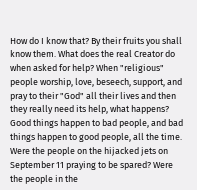How do I know that? By their fruits you shall know them. What does the real Creator do when asked for help? When "religious" people worship, love, beseech, support, and pray to their "God" all their lives and then they really need its help, what happens? Good things happen to bad people, and bad things happen to good people, all the time. Were the people on the hijacked jets on September 11 praying to be spared? Were the people in the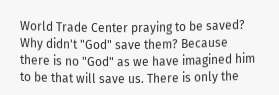World Trade Center praying to be saved? Why didn't "God" save them? Because there is no "God" as we have imagined him to be that will save us. There is only the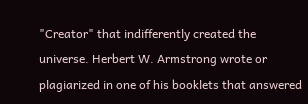"Creator" that indifferently created the universe. Herbert W. Armstrong wrote or plagiarized in one of his booklets that answered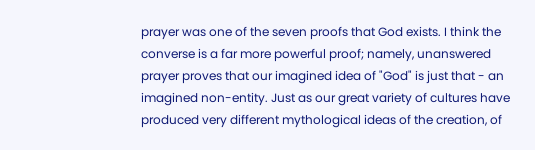prayer was one of the seven proofs that God exists. I think the converse is a far more powerful proof; namely, unanswered prayer proves that our imagined idea of "God" is just that - an imagined non-entity. Just as our great variety of cultures have produced very different mythological ideas of the creation, of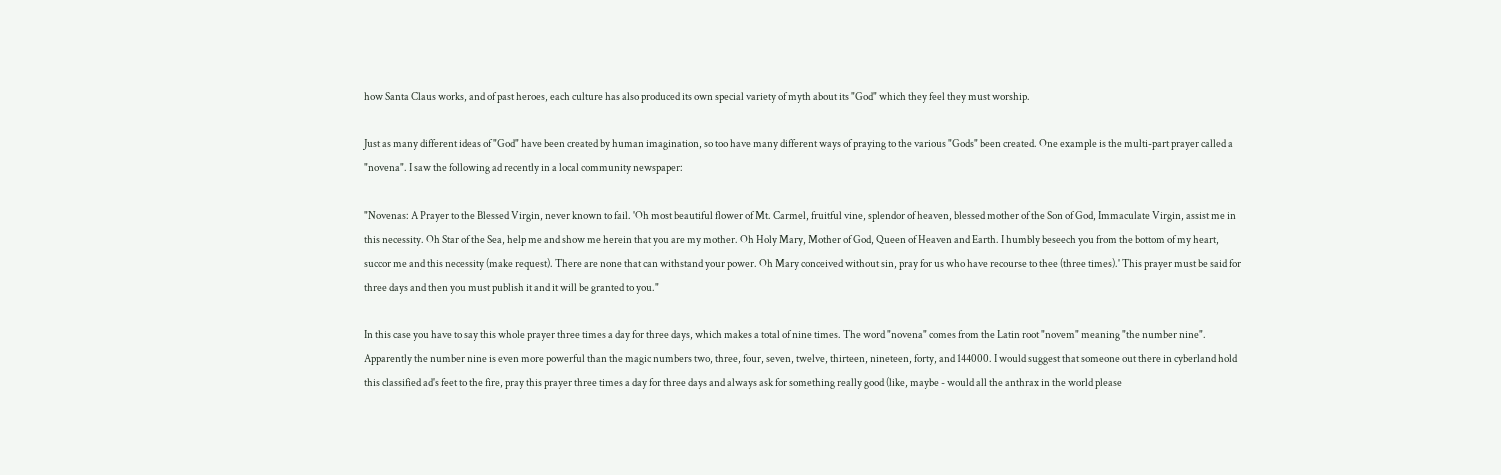how Santa Claus works, and of past heroes, each culture has also produced its own special variety of myth about its "God" which they feel they must worship.

Just as many different ideas of "God" have been created by human imagination, so too have many different ways of praying to the various "Gods" been created. One example is the multi-part prayer called a "novena". I saw the following ad recently in a local community newspaper:

"Novenas: A Prayer to the Blessed Virgin, never known to fail. 'Oh most beautiful flower of Mt. Carmel, fruitful vine, splendor of heaven, blessed mother of the Son of God, Immaculate Virgin, assist me in this necessity. Oh Star of the Sea, help me and show me herein that you are my mother. Oh Holy Mary, Mother of God, Queen of Heaven and Earth. I humbly beseech you from the bottom of my heart, succor me and this necessity (make request). There are none that can withstand your power. Oh Mary conceived without sin, pray for us who have recourse to thee (three times).' This prayer must be said for three days and then you must publish it and it will be granted to you."

In this case you have to say this whole prayer three times a day for three days, which makes a total of nine times. The word "novena" comes from the Latin root "novem" meaning "the number nine". Apparently the number nine is even more powerful than the magic numbers two, three, four, seven, twelve, thirteen, nineteen, forty, and 144000. I would suggest that someone out there in cyberland hold this classified ad's feet to the fire, pray this prayer three times a day for three days and always ask for something really good (like, maybe - would all the anthrax in the world please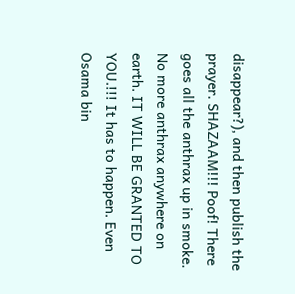disappear?), and then publish the prayer. SHAZAAM!!! Poof! There goes all the anthrax up in smoke. No more anthrax anywhere on earth. IT WILL BE GRANTED TO YOU.!!! It has to happen. Even Osama bin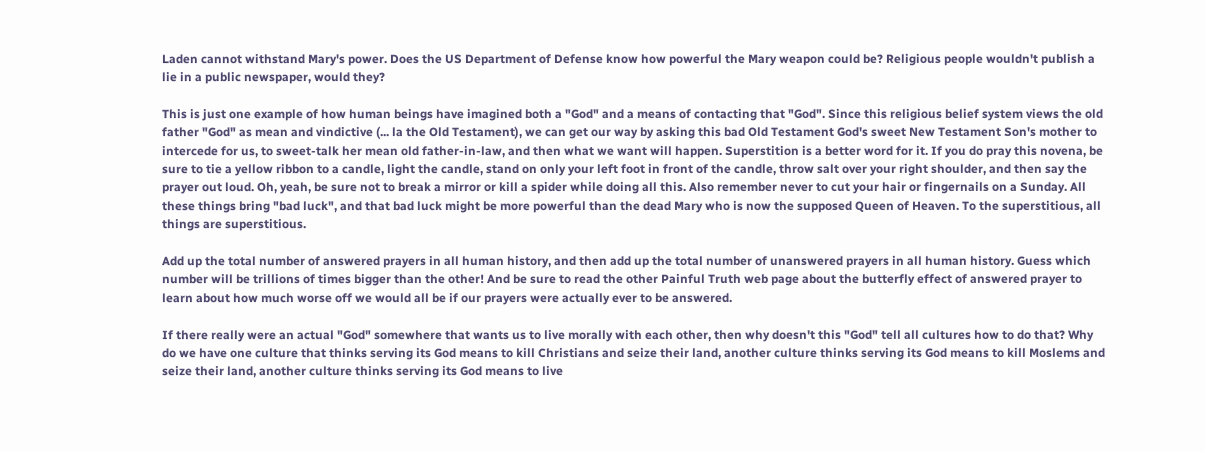Laden cannot withstand Mary's power. Does the US Department of Defense know how powerful the Mary weapon could be? Religious people wouldn't publish a lie in a public newspaper, would they?

This is just one example of how human beings have imagined both a "God" and a means of contacting that "God". Since this religious belief system views the old father "God" as mean and vindictive (... la the Old Testament), we can get our way by asking this bad Old Testament God's sweet New Testament Son's mother to intercede for us, to sweet-talk her mean old father-in-law, and then what we want will happen. Superstition is a better word for it. If you do pray this novena, be sure to tie a yellow ribbon to a candle, light the candle, stand on only your left foot in front of the candle, throw salt over your right shoulder, and then say the prayer out loud. Oh, yeah, be sure not to break a mirror or kill a spider while doing all this. Also remember never to cut your hair or fingernails on a Sunday. All these things bring "bad luck", and that bad luck might be more powerful than the dead Mary who is now the supposed Queen of Heaven. To the superstitious, all things are superstitious.

Add up the total number of answered prayers in all human history, and then add up the total number of unanswered prayers in all human history. Guess which number will be trillions of times bigger than the other! And be sure to read the other Painful Truth web page about the butterfly effect of answered prayer to learn about how much worse off we would all be if our prayers were actually ever to be answered.

If there really were an actual "God" somewhere that wants us to live morally with each other, then why doesn't this "God" tell all cultures how to do that? Why do we have one culture that thinks serving its God means to kill Christians and seize their land, another culture thinks serving its God means to kill Moslems and seize their land, another culture thinks serving its God means to live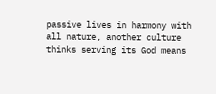passive lives in harmony with all nature, another culture thinks serving its God means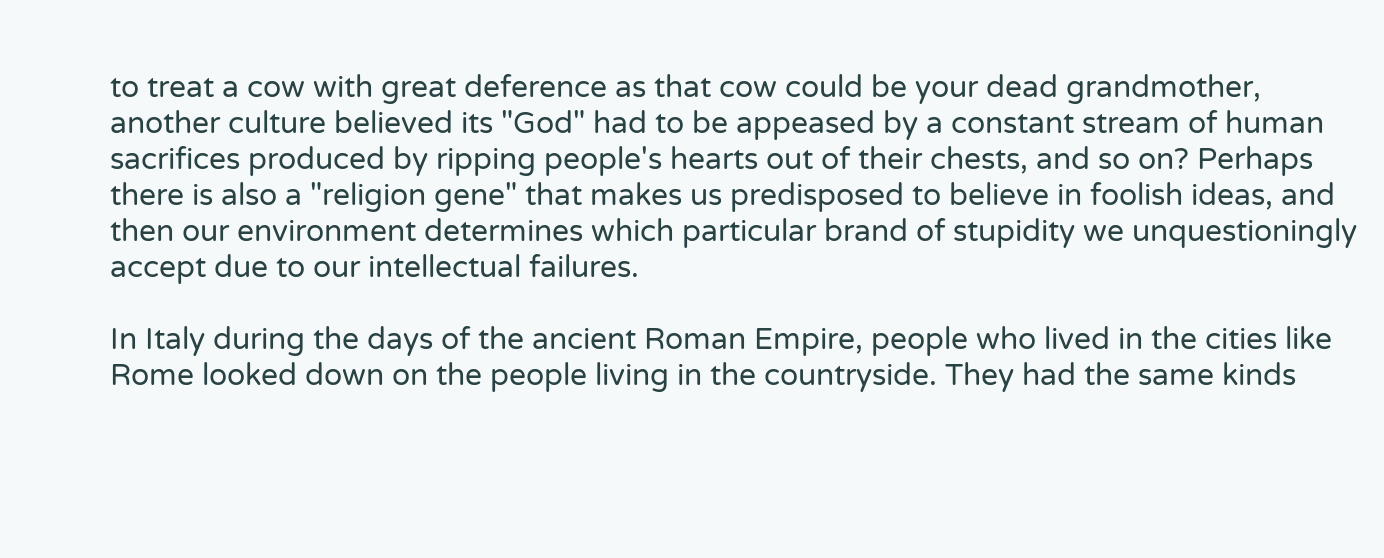to treat a cow with great deference as that cow could be your dead grandmother, another culture believed its "God" had to be appeased by a constant stream of human sacrifices produced by ripping people's hearts out of their chests, and so on? Perhaps there is also a "religion gene" that makes us predisposed to believe in foolish ideas, and then our environment determines which particular brand of stupidity we unquestioningly accept due to our intellectual failures.

In Italy during the days of the ancient Roman Empire, people who lived in the cities like Rome looked down on the people living in the countryside. They had the same kinds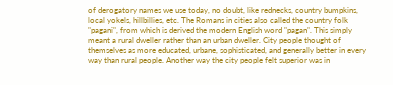of derogatory names we use today, no doubt, like rednecks, country bumpkins, local yokels, hillbillies, etc. The Romans in cities also called the country folk "pagani", from which is derived the modern English word "pagan". This simply meant a rural dweller rather than an urban dweller. City people thought of themselves as more educated, urbane, sophisticated, and generally better in every way than rural people. Another way the city people felt superior was in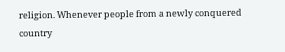religion. Whenever people from a newly conquered country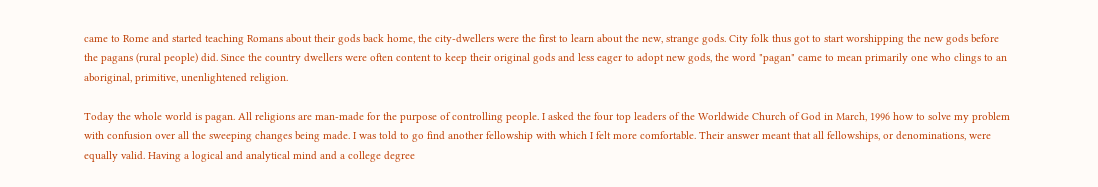came to Rome and started teaching Romans about their gods back home, the city-dwellers were the first to learn about the new, strange gods. City folk thus got to start worshipping the new gods before the pagans (rural people) did. Since the country dwellers were often content to keep their original gods and less eager to adopt new gods, the word "pagan" came to mean primarily one who clings to an aboriginal, primitive, unenlightened religion.

Today the whole world is pagan. All religions are man-made for the purpose of controlling people. I asked the four top leaders of the Worldwide Church of God in March, 1996 how to solve my problem with confusion over all the sweeping changes being made. I was told to go find another fellowship with which I felt more comfortable. Their answer meant that all fellowships, or denominations, were equally valid. Having a logical and analytical mind and a college degree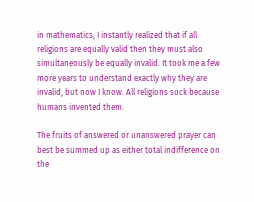in mathematics, I instantly realized that if all religions are equally valid then they must also simultaneously be equally invalid. It took me a few more years to understand exactly why they are invalid, but now I know. All religions suck because humans invented them.

The fruits of answered or unanswered prayer can best be summed up as either total indifference on the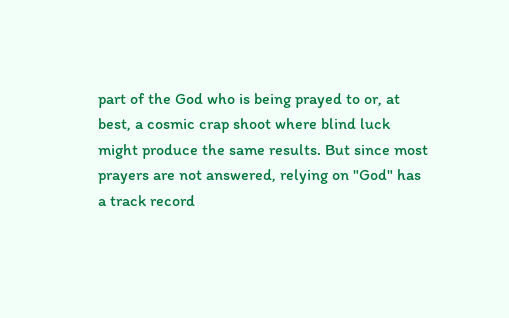part of the God who is being prayed to or, at best, a cosmic crap shoot where blind luck might produce the same results. But since most prayers are not answered, relying on "God" has a track record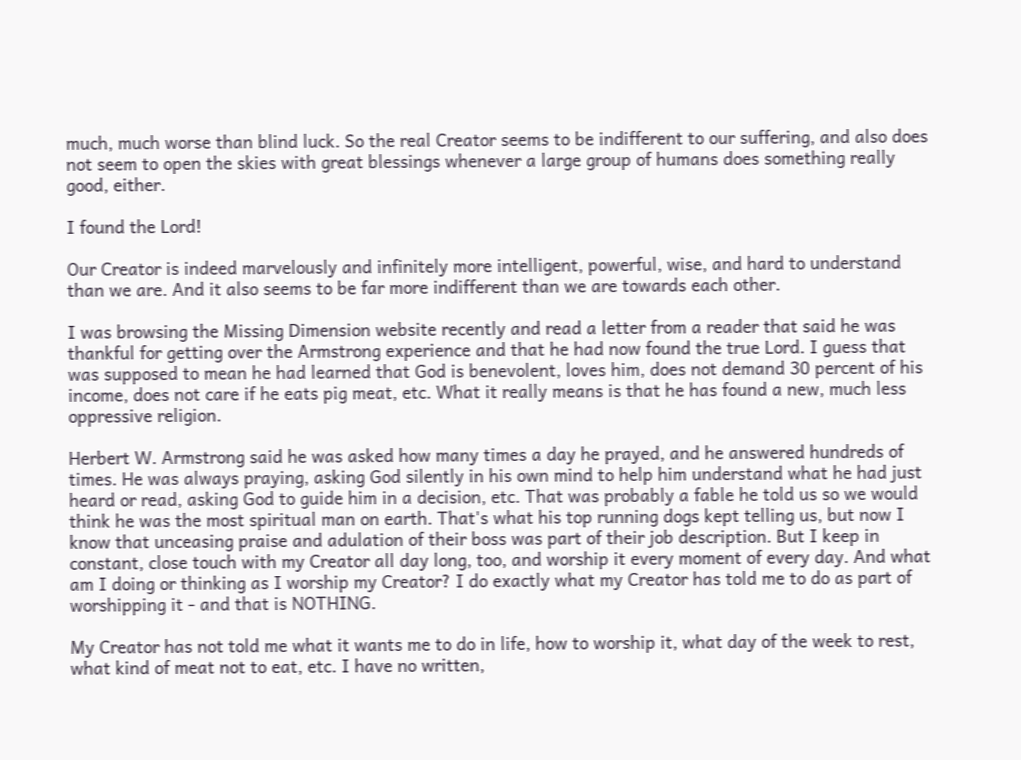much, much worse than blind luck. So the real Creator seems to be indifferent to our suffering, and also does not seem to open the skies with great blessings whenever a large group of humans does something really good, either.

I found the Lord!

Our Creator is indeed marvelously and infinitely more intelligent, powerful, wise, and hard to understand than we are. And it also seems to be far more indifferent than we are towards each other.

I was browsing the Missing Dimension website recently and read a letter from a reader that said he was thankful for getting over the Armstrong experience and that he had now found the true Lord. I guess that was supposed to mean he had learned that God is benevolent, loves him, does not demand 30 percent of his income, does not care if he eats pig meat, etc. What it really means is that he has found a new, much less oppressive religion.

Herbert W. Armstrong said he was asked how many times a day he prayed, and he answered hundreds of times. He was always praying, asking God silently in his own mind to help him understand what he had just heard or read, asking God to guide him in a decision, etc. That was probably a fable he told us so we would think he was the most spiritual man on earth. That's what his top running dogs kept telling us, but now I know that unceasing praise and adulation of their boss was part of their job description. But I keep in constant, close touch with my Creator all day long, too, and worship it every moment of every day. And what am I doing or thinking as I worship my Creator? I do exactly what my Creator has told me to do as part of worshipping it - and that is NOTHING.

My Creator has not told me what it wants me to do in life, how to worship it, what day of the week to rest, what kind of meat not to eat, etc. I have no written,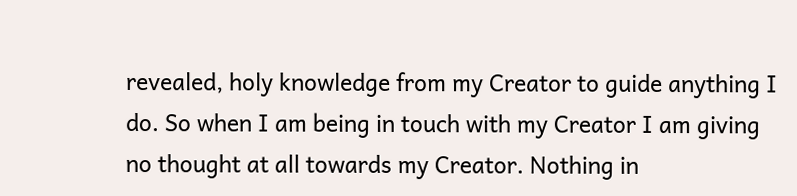revealed, holy knowledge from my Creator to guide anything I do. So when I am being in touch with my Creator I am giving no thought at all towards my Creator. Nothing in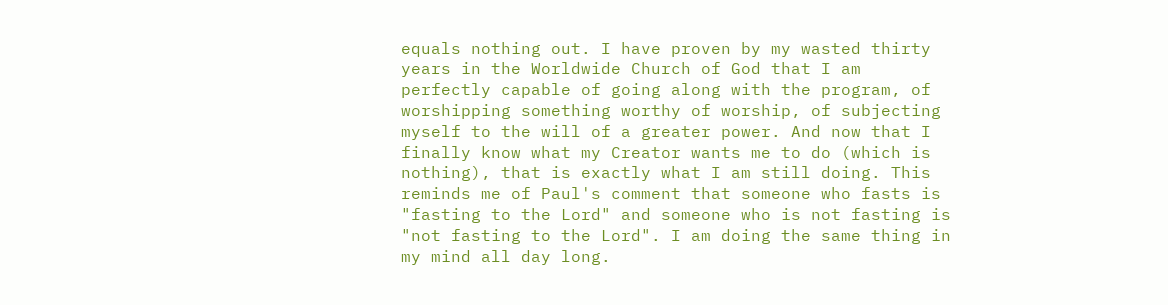equals nothing out. I have proven by my wasted thirty years in the Worldwide Church of God that I am perfectly capable of going along with the program, of worshipping something worthy of worship, of subjecting myself to the will of a greater power. And now that I finally know what my Creator wants me to do (which is nothing), that is exactly what I am still doing. This reminds me of Paul's comment that someone who fasts is "fasting to the Lord" and someone who is not fasting is "not fasting to the Lord". I am doing the same thing in my mind all day long.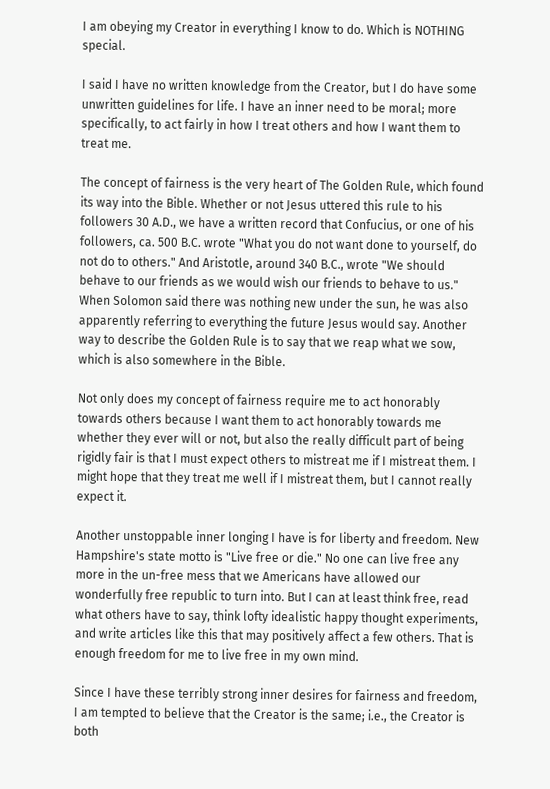I am obeying my Creator in everything I know to do. Which is NOTHING special.

I said I have no written knowledge from the Creator, but I do have some unwritten guidelines for life. I have an inner need to be moral; more specifically, to act fairly in how I treat others and how I want them to treat me.

The concept of fairness is the very heart of The Golden Rule, which found its way into the Bible. Whether or not Jesus uttered this rule to his followers 30 A.D., we have a written record that Confucius, or one of his followers, ca. 500 B.C. wrote "What you do not want done to yourself, do not do to others." And Aristotle, around 340 B.C., wrote "We should behave to our friends as we would wish our friends to behave to us." When Solomon said there was nothing new under the sun, he was also apparently referring to everything the future Jesus would say. Another way to describe the Golden Rule is to say that we reap what we sow, which is also somewhere in the Bible.

Not only does my concept of fairness require me to act honorably towards others because I want them to act honorably towards me whether they ever will or not, but also the really difficult part of being rigidly fair is that I must expect others to mistreat me if I mistreat them. I might hope that they treat me well if I mistreat them, but I cannot really expect it.

Another unstoppable inner longing I have is for liberty and freedom. New Hampshire's state motto is "Live free or die." No one can live free any more in the un-free mess that we Americans have allowed our wonderfully free republic to turn into. But I can at least think free, read what others have to say, think lofty idealistic happy thought experiments, and write articles like this that may positively affect a few others. That is enough freedom for me to live free in my own mind.

Since I have these terribly strong inner desires for fairness and freedom, I am tempted to believe that the Creator is the same; i.e., the Creator is both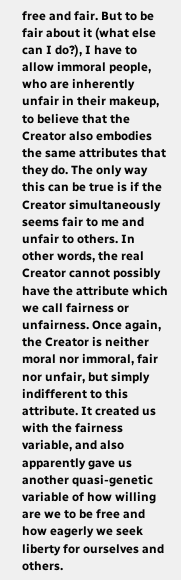free and fair. But to be fair about it (what else can I do?), I have to allow immoral people, who are inherently unfair in their makeup, to believe that the Creator also embodies the same attributes that they do. The only way this can be true is if the Creator simultaneously seems fair to me and unfair to others. In other words, the real Creator cannot possibly have the attribute which we call fairness or unfairness. Once again, the Creator is neither moral nor immoral, fair nor unfair, but simply indifferent to this attribute. It created us with the fairness variable, and also apparently gave us another quasi-genetic variable of how willing are we to be free and how eagerly we seek liberty for ourselves and others.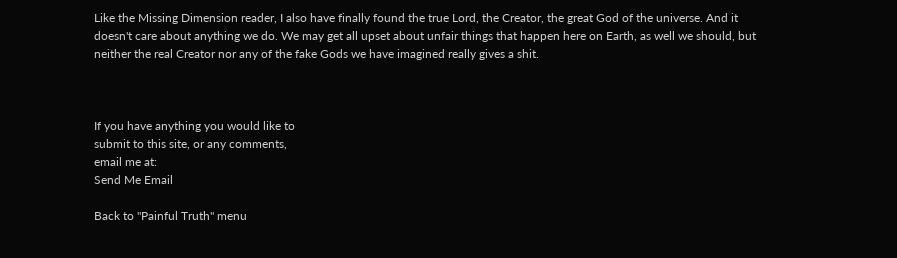Like the Missing Dimension reader, I also have finally found the true Lord, the Creator, the great God of the universe. And it doesn't care about anything we do. We may get all upset about unfair things that happen here on Earth, as well we should, but neither the real Creator nor any of the fake Gods we have imagined really gives a shit.



If you have anything you would like to
submit to this site, or any comments,
email me at:
Send Me Email

Back to "Painful Truth" menu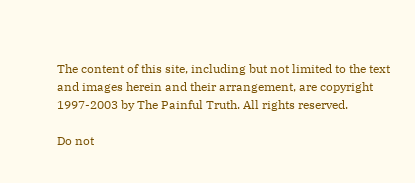The content of this site, including but not limited to the text and images herein and their arrangement, are copyright 1997-2003 by The Painful Truth. All rights reserved.

Do not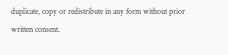duplicate, copy or redistribute in any form without prior written consent.